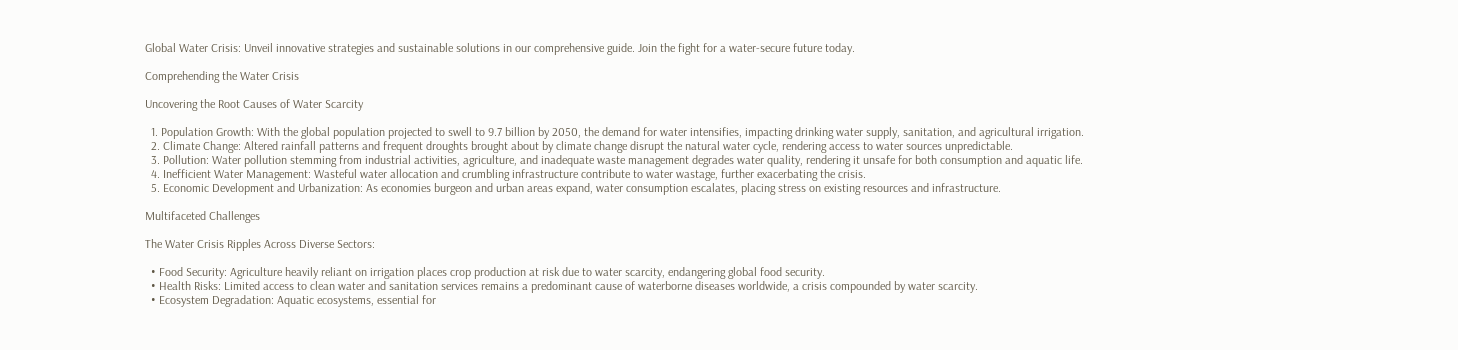Global Water Crisis: Unveil innovative strategies and sustainable solutions in our comprehensive guide. Join the fight for a water-secure future today.

Comprehending the Water Crisis

Uncovering the Root Causes of Water Scarcity

  1. Population Growth: With the global population projected to swell to 9.7 billion by 2050, the demand for water intensifies, impacting drinking water supply, sanitation, and agricultural irrigation.
  2. Climate Change: Altered rainfall patterns and frequent droughts brought about by climate change disrupt the natural water cycle, rendering access to water sources unpredictable.
  3. Pollution: Water pollution stemming from industrial activities, agriculture, and inadequate waste management degrades water quality, rendering it unsafe for both consumption and aquatic life.
  4. Inefficient Water Management: Wasteful water allocation and crumbling infrastructure contribute to water wastage, further exacerbating the crisis.
  5. Economic Development and Urbanization: As economies burgeon and urban areas expand, water consumption escalates, placing stress on existing resources and infrastructure.

Multifaceted Challenges

The Water Crisis Ripples Across Diverse Sectors:

  • Food Security: Agriculture heavily reliant on irrigation places crop production at risk due to water scarcity, endangering global food security.
  • Health Risks: Limited access to clean water and sanitation services remains a predominant cause of waterborne diseases worldwide, a crisis compounded by water scarcity.
  • Ecosystem Degradation: Aquatic ecosystems, essential for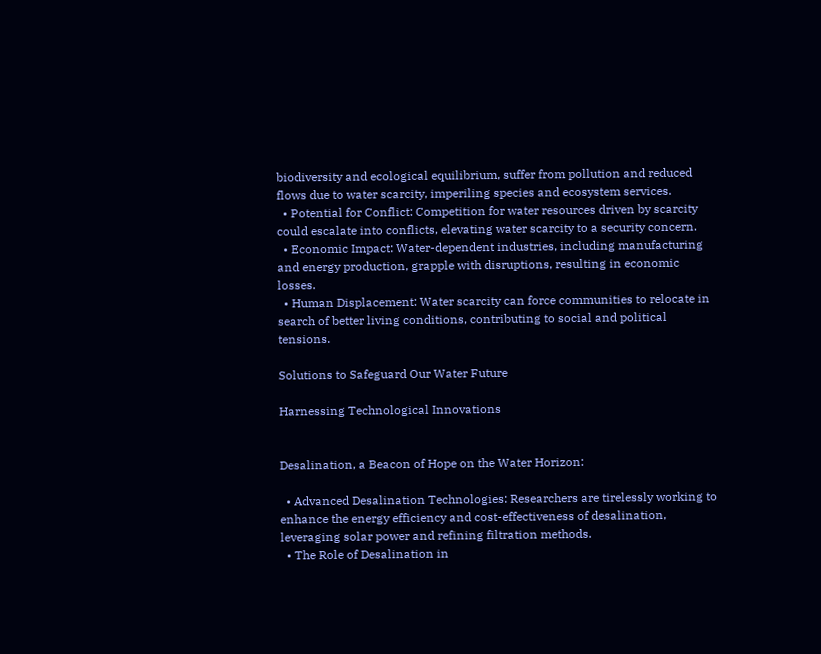biodiversity and ecological equilibrium, suffer from pollution and reduced flows due to water scarcity, imperiling species and ecosystem services.
  • Potential for Conflict: Competition for water resources driven by scarcity could escalate into conflicts, elevating water scarcity to a security concern.
  • Economic Impact: Water-dependent industries, including manufacturing and energy production, grapple with disruptions, resulting in economic losses.
  • Human Displacement: Water scarcity can force communities to relocate in search of better living conditions, contributing to social and political tensions.

Solutions to Safeguard Our Water Future

Harnessing Technological Innovations


Desalination, a Beacon of Hope on the Water Horizon:

  • Advanced Desalination Technologies: Researchers are tirelessly working to enhance the energy efficiency and cost-effectiveness of desalination, leveraging solar power and refining filtration methods.
  • The Role of Desalination in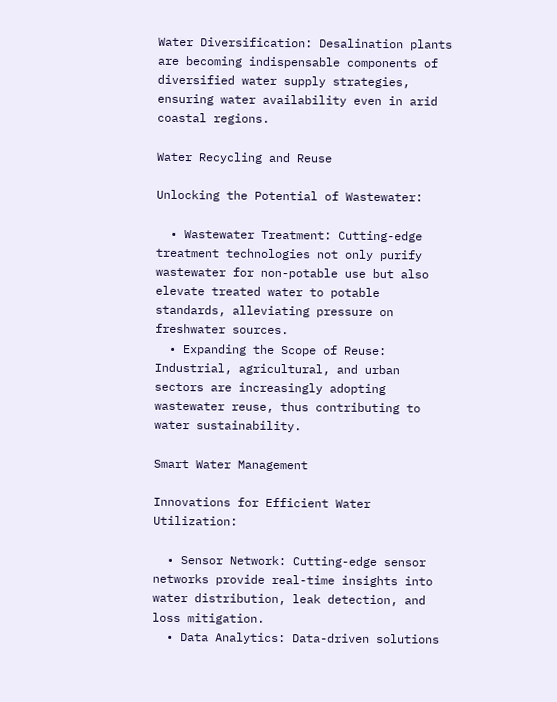Water Diversification: Desalination plants are becoming indispensable components of diversified water supply strategies, ensuring water availability even in arid coastal regions.

Water Recycling and Reuse

Unlocking the Potential of Wastewater:

  • Wastewater Treatment: Cutting-edge treatment technologies not only purify wastewater for non-potable use but also elevate treated water to potable standards, alleviating pressure on freshwater sources.
  • Expanding the Scope of Reuse: Industrial, agricultural, and urban sectors are increasingly adopting wastewater reuse, thus contributing to water sustainability.

Smart Water Management

Innovations for Efficient Water Utilization:

  • Sensor Network: Cutting-edge sensor networks provide real-time insights into water distribution, leak detection, and loss mitigation.
  • Data Analytics: Data-driven solutions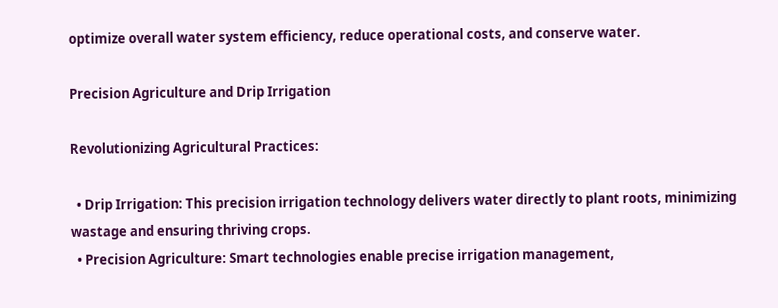optimize overall water system efficiency, reduce operational costs, and conserve water.

Precision Agriculture and Drip Irrigation

Revolutionizing Agricultural Practices:

  • Drip Irrigation: This precision irrigation technology delivers water directly to plant roots, minimizing wastage and ensuring thriving crops.
  • Precision Agriculture: Smart technologies enable precise irrigation management,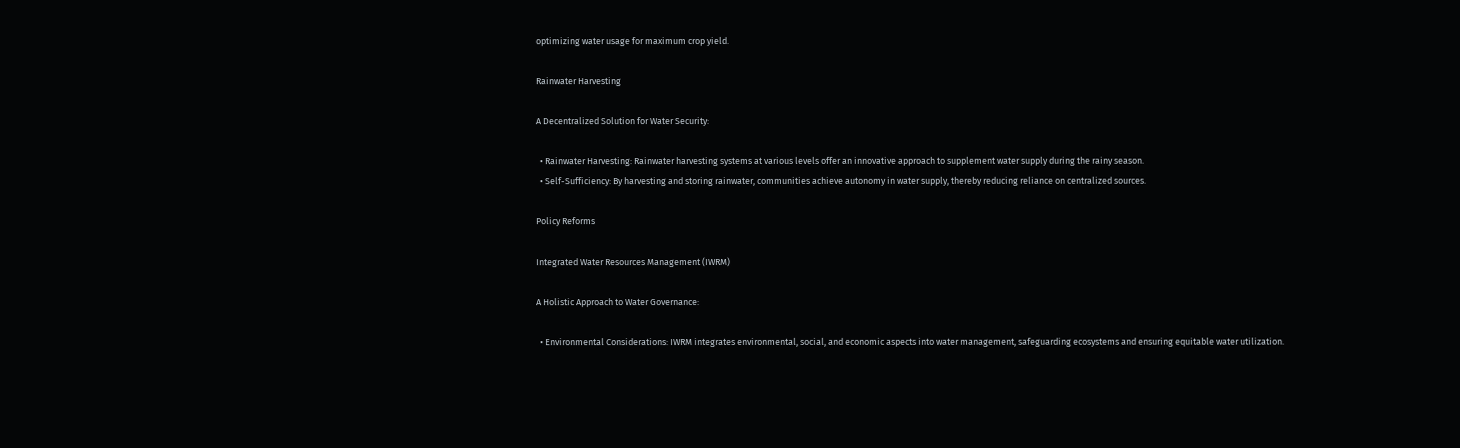optimizing water usage for maximum crop yield.

Rainwater Harvesting

A Decentralized Solution for Water Security:

  • Rainwater Harvesting: Rainwater harvesting systems at various levels offer an innovative approach to supplement water supply during the rainy season.
  • Self-Sufficiency: By harvesting and storing rainwater, communities achieve autonomy in water supply, thereby reducing reliance on centralized sources.

Policy Reforms

Integrated Water Resources Management (IWRM)

A Holistic Approach to Water Governance:

  • Environmental Considerations: IWRM integrates environmental, social, and economic aspects into water management, safeguarding ecosystems and ensuring equitable water utilization.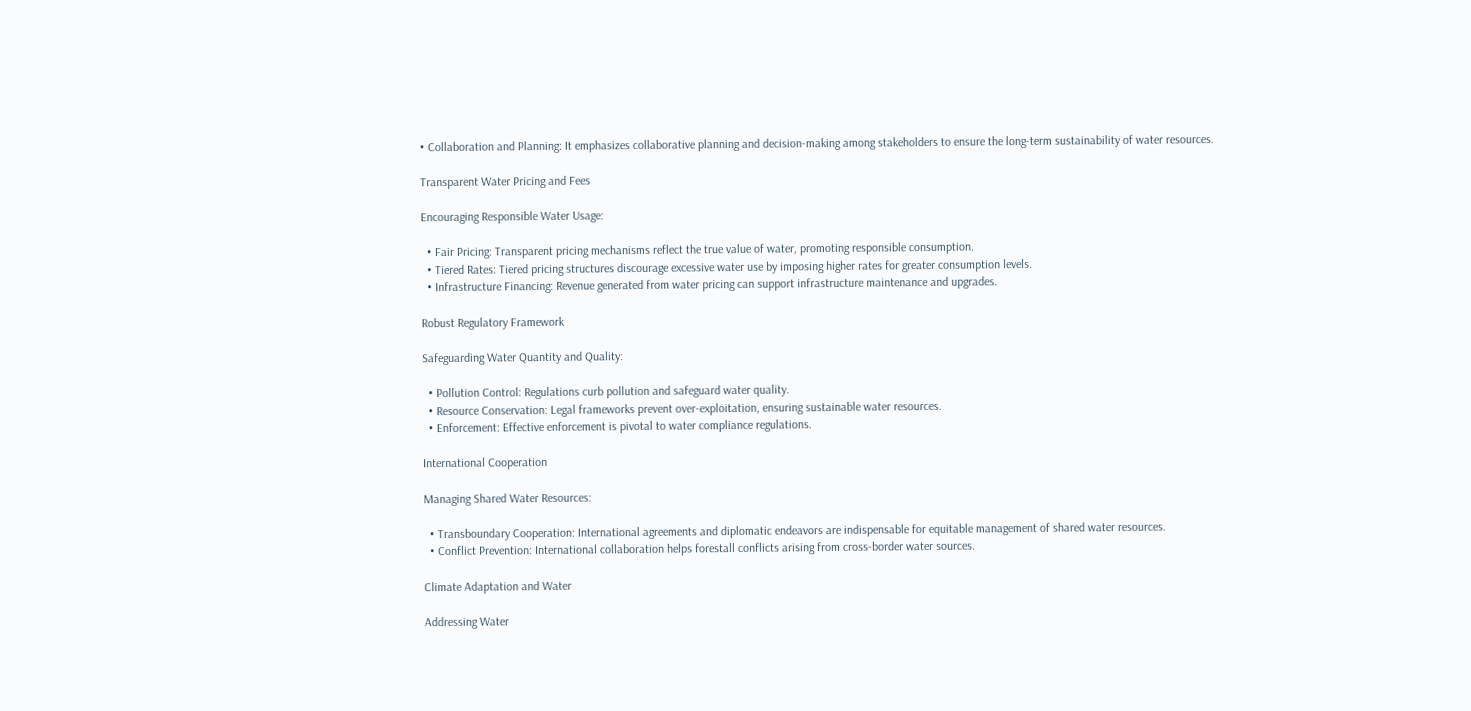• Collaboration and Planning: It emphasizes collaborative planning and decision-making among stakeholders to ensure the long-term sustainability of water resources.

Transparent Water Pricing and Fees

Encouraging Responsible Water Usage:

  • Fair Pricing: Transparent pricing mechanisms reflect the true value of water, promoting responsible consumption.
  • Tiered Rates: Tiered pricing structures discourage excessive water use by imposing higher rates for greater consumption levels.
  • Infrastructure Financing: Revenue generated from water pricing can support infrastructure maintenance and upgrades.

Robust Regulatory Framework

Safeguarding Water Quantity and Quality:

  • Pollution Control: Regulations curb pollution and safeguard water quality.
  • Resource Conservation: Legal frameworks prevent over-exploitation, ensuring sustainable water resources.
  • Enforcement: Effective enforcement is pivotal to water compliance regulations.

International Cooperation

Managing Shared Water Resources:

  • Transboundary Cooperation: International agreements and diplomatic endeavors are indispensable for equitable management of shared water resources.
  • Conflict Prevention: International collaboration helps forestall conflicts arising from cross-border water sources.

Climate Adaptation and Water

Addressing Water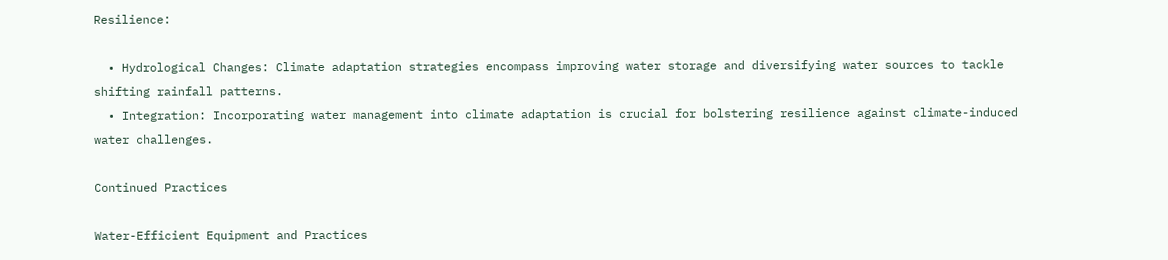Resilience:

  • Hydrological Changes: Climate adaptation strategies encompass improving water storage and diversifying water sources to tackle shifting rainfall patterns.
  • Integration: Incorporating water management into climate adaptation is crucial for bolstering resilience against climate-induced water challenges.

Continued Practices

Water-Efficient Equipment and Practices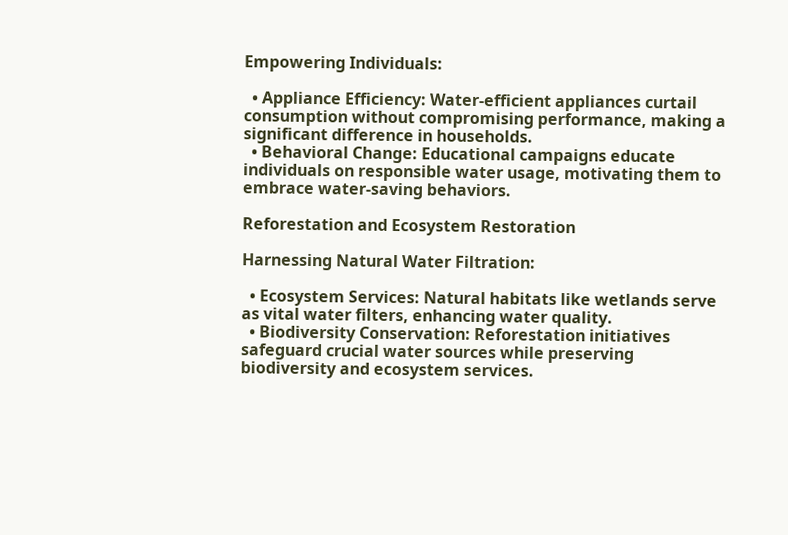Empowering Individuals:

  • Appliance Efficiency: Water-efficient appliances curtail consumption without compromising performance, making a significant difference in households.
  • Behavioral Change: Educational campaigns educate individuals on responsible water usage, motivating them to embrace water-saving behaviors.

Reforestation and Ecosystem Restoration

Harnessing Natural Water Filtration:

  • Ecosystem Services: Natural habitats like wetlands serve as vital water filters, enhancing water quality.
  • Biodiversity Conservation: Reforestation initiatives safeguard crucial water sources while preserving biodiversity and ecosystem services.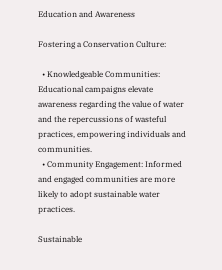Education and Awareness

Fostering a Conservation Culture:

  • Knowledgeable Communities: Educational campaigns elevate awareness regarding the value of water and the repercussions of wasteful practices, empowering individuals and communities.
  • Community Engagement: Informed and engaged communities are more likely to adopt sustainable water practices.

Sustainable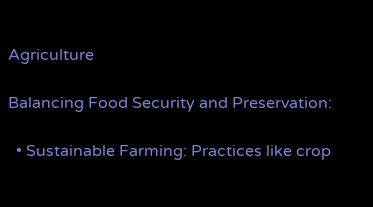Agriculture

Balancing Food Security and Preservation:

  • Sustainable Farming: Practices like crop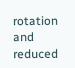rotation and reduced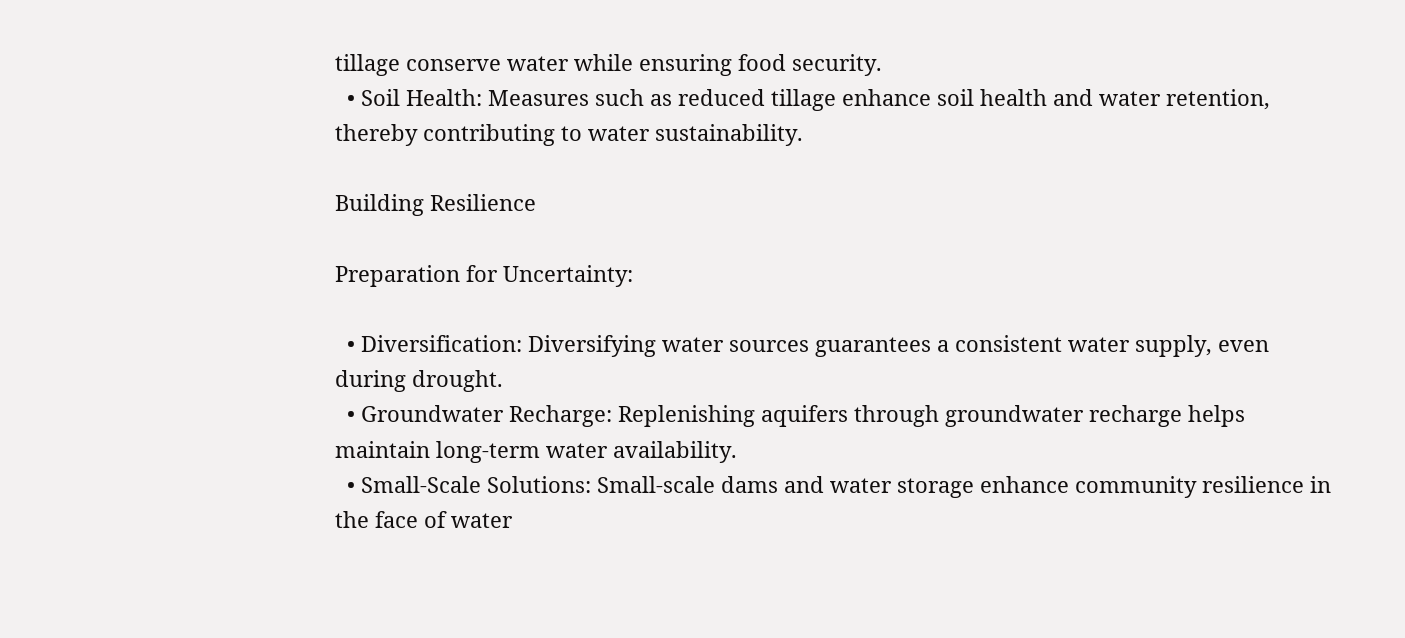tillage conserve water while ensuring food security.
  • Soil Health: Measures such as reduced tillage enhance soil health and water retention, thereby contributing to water sustainability.

Building Resilience

Preparation for Uncertainty:

  • Diversification: Diversifying water sources guarantees a consistent water supply, even during drought.
  • Groundwater Recharge: Replenishing aquifers through groundwater recharge helps maintain long-term water availability.
  • Small-Scale Solutions: Small-scale dams and water storage enhance community resilience in the face of water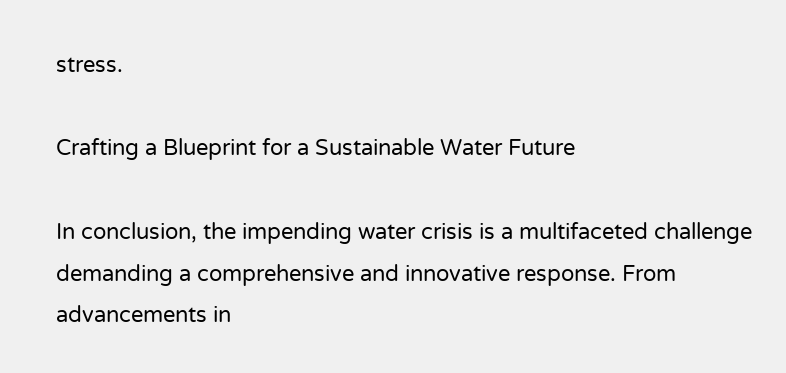stress.

Crafting a Blueprint for a Sustainable Water Future

In conclusion, the impending water crisis is a multifaceted challenge demanding a comprehensive and innovative response. From advancements in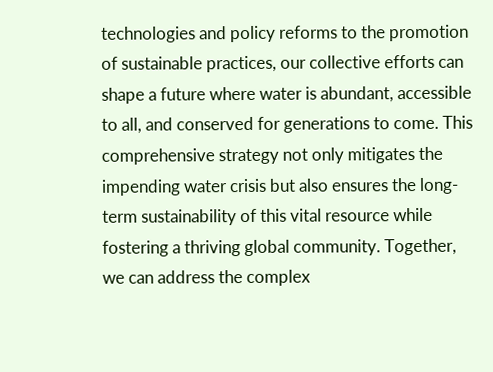technologies and policy reforms to the promotion of sustainable practices, our collective efforts can shape a future where water is abundant, accessible to all, and conserved for generations to come. This comprehensive strategy not only mitigates the impending water crisis but also ensures the long-term sustainability of this vital resource while fostering a thriving global community. Together, we can address the complex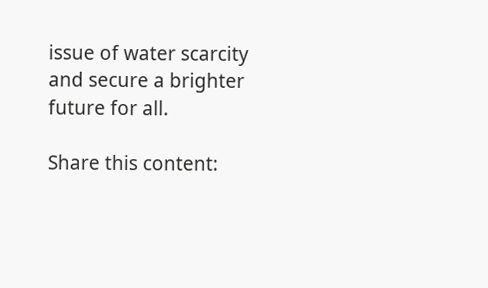issue of water scarcity and secure a brighter future for all.

Share this content: